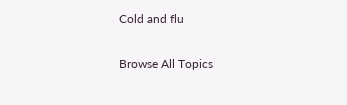Cold and flu

Browse All Topics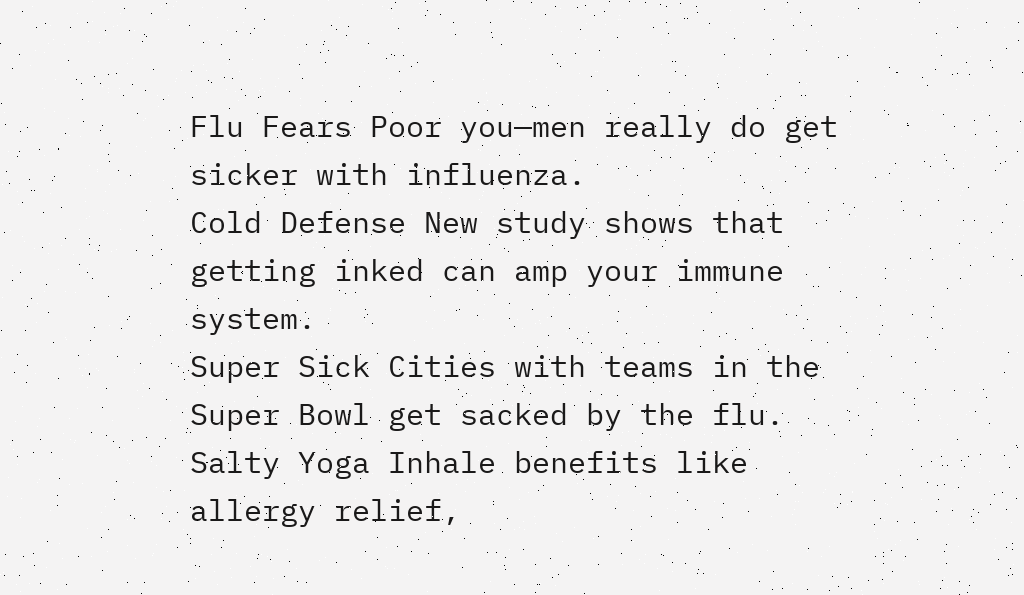Flu Fears Poor you—men really do get sicker with influenza.
Cold Defense New study shows that getting inked can amp your immune system.
Super Sick Cities with teams in the Super Bowl get sacked by the flu.
Salty Yoga Inhale benefits like allergy relief,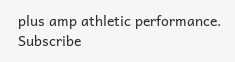plus amp athletic performance.
Subscribe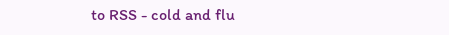to RSS - cold and flu